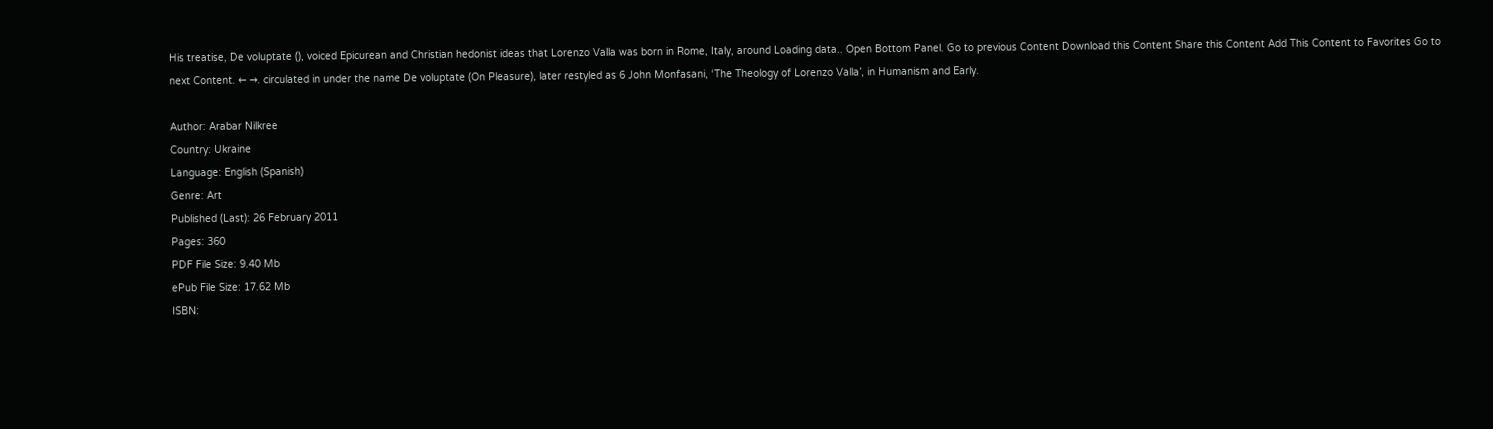His treatise, De voluptate (), voiced Epicurean and Christian hedonist ideas that Lorenzo Valla was born in Rome, Italy, around Loading data.. Open Bottom Panel. Go to previous Content Download this Content Share this Content Add This Content to Favorites Go to next Content. ← →. circulated in under the name De voluptate (On Pleasure), later restyled as 6 John Monfasani, ‘The Theology of Lorenzo Valla’, in Humanism and Early.

Author: Arabar Nilkree
Country: Ukraine
Language: English (Spanish)
Genre: Art
Published (Last): 26 February 2011
Pages: 360
PDF File Size: 9.40 Mb
ePub File Size: 17.62 Mb
ISBN: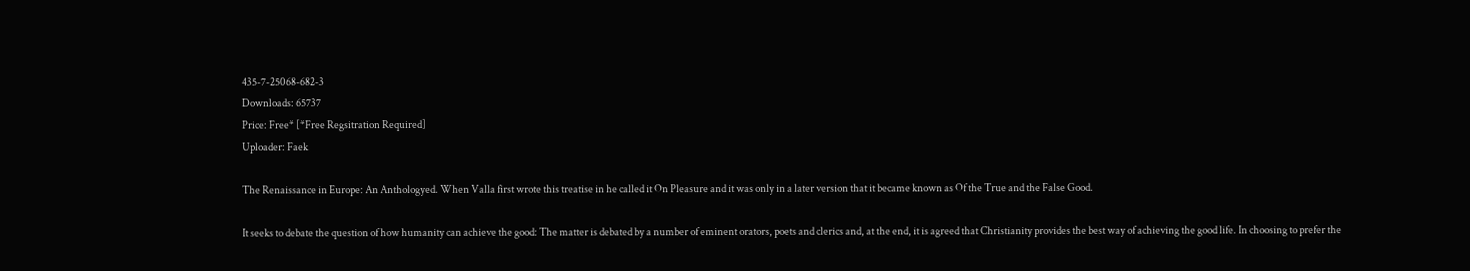435-7-25068-682-3
Downloads: 65737
Price: Free* [*Free Regsitration Required]
Uploader: Faek

The Renaissance in Europe: An Anthologyed. When Valla first wrote this treatise in he called it On Pleasure and it was only in a later version that it became known as Of the True and the False Good.

It seeks to debate the question of how humanity can achieve the good: The matter is debated by a number of eminent orators, poets and clerics and, at the end, it is agreed that Christianity provides the best way of achieving the good life. In choosing to prefer the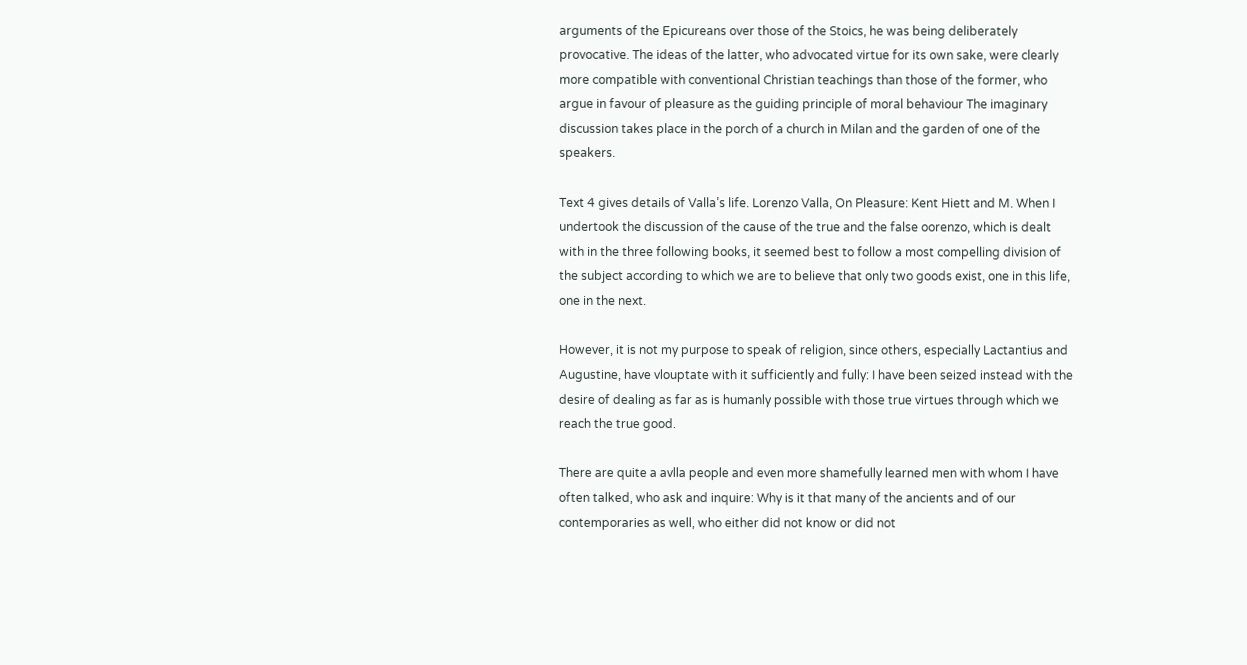arguments of the Epicureans over those of the Stoics, he was being deliberately provocative. The ideas of the latter, who advocated virtue for its own sake, were clearly more compatible with conventional Christian teachings than those of the former, who argue in favour of pleasure as the guiding principle of moral behaviour The imaginary discussion takes place in the porch of a church in Milan and the garden of one of the speakers.

Text 4 gives details of Valla’s life. Lorenzo Valla, On Pleasure: Kent Hiett and M. When I undertook the discussion of the cause of the true and the false oorenzo, which is dealt with in the three following books, it seemed best to follow a most compelling division of the subject according to which we are to believe that only two goods exist, one in this life, one in the next.

However, it is not my purpose to speak of religion, since others, especially Lactantius and Augustine, have vlouptate with it sufficiently and fully: I have been seized instead with the desire of dealing as far as is humanly possible with those true virtues through which we reach the true good.

There are quite a avlla people and even more shamefully learned men with whom I have often talked, who ask and inquire: Why is it that many of the ancients and of our contemporaries as well, who either did not know or did not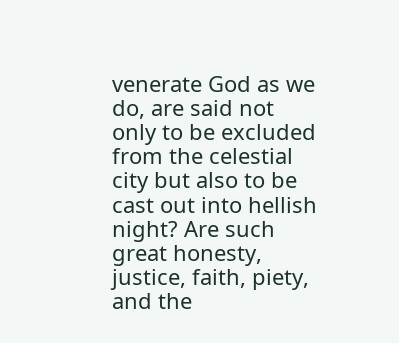venerate God as we do, are said not only to be excluded from the celestial city but also to be cast out into hellish night? Are such great honesty, justice, faith, piety, and the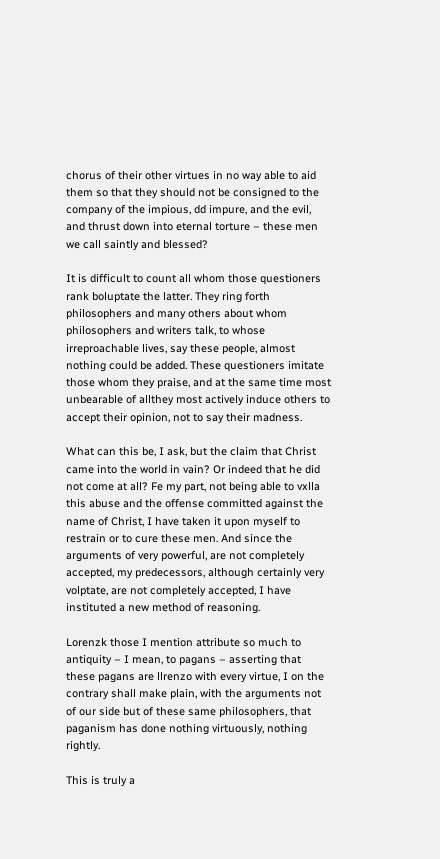chorus of their other virtues in no way able to aid them so that they should not be consigned to the company of the impious, dd impure, and the evil, and thrust down into eternal torture – these men we call saintly and blessed?

It is difficult to count all whom those questioners rank boluptate the latter. They ring forth philosophers and many others about whom philosophers and writers talk, to whose irreproachable lives, say these people, almost nothing could be added. These questioners imitate those whom they praise, and at the same time most unbearable of allthey most actively induce others to accept their opinion, not to say their madness.

What can this be, I ask, but the claim that Christ came into the world in vain? Or indeed that he did not come at all? Fe my part, not being able to vxlla this abuse and the offense committed against the name of Christ, I have taken it upon myself to restrain or to cure these men. And since the arguments of very powerful, are not completely accepted, my predecessors, although certainly very volptate, are not completely accepted, I have instituted a new method of reasoning.

Lorenzk those I mention attribute so much to antiquity – I mean, to pagans – asserting that these pagans are llrenzo with every virtue, I on the contrary shall make plain, with the arguments not of our side but of these same philosophers, that paganism has done nothing virtuously, nothing rightly.

This is truly a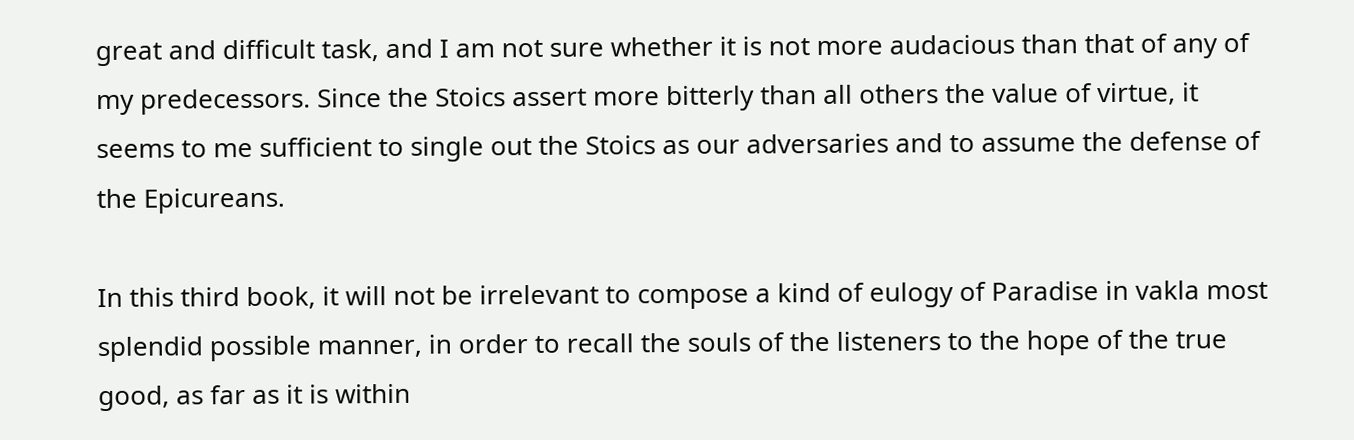great and difficult task, and I am not sure whether it is not more audacious than that of any of my predecessors. Since the Stoics assert more bitterly than all others the value of virtue, it seems to me sufficient to single out the Stoics as our adversaries and to assume the defense of the Epicureans.

In this third book, it will not be irrelevant to compose a kind of eulogy of Paradise in vakla most splendid possible manner, in order to recall the souls of the listeners to the hope of the true good, as far as it is within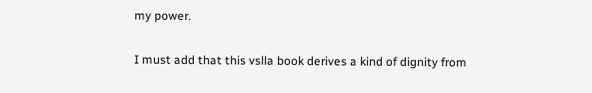my power.

I must add that this vslla book derives a kind of dignity from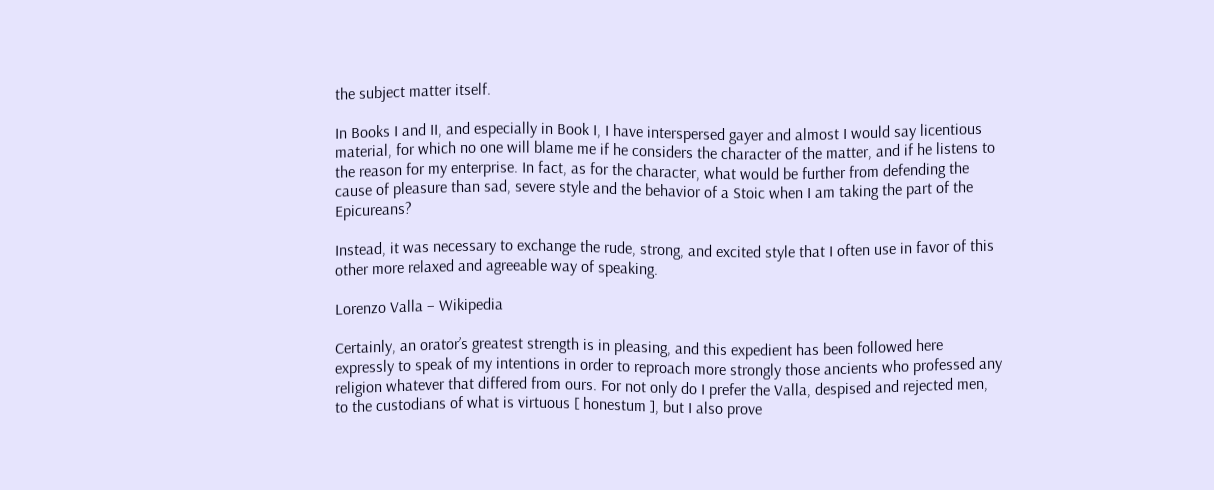the subject matter itself.

In Books I and II, and especially in Book I, I have interspersed gayer and almost I would say licentious material, for which no one will blame me if he considers the character of the matter, and if he listens to the reason for my enterprise. In fact, as for the character, what would be further from defending the cause of pleasure than sad, severe style and the behavior of a Stoic when I am taking the part of the Epicureans?

Instead, it was necessary to exchange the rude, strong, and excited style that I often use in favor of this other more relaxed and agreeable way of speaking.

Lorenzo Valla – Wikipedia

Certainly, an orator’s greatest strength is in pleasing, and this expedient has been followed here expressly to speak of my intentions in order to reproach more strongly those ancients who professed any religion whatever that differed from ours. For not only do I prefer the Valla, despised and rejected men, to the custodians of what is virtuous [ honestum ], but I also prove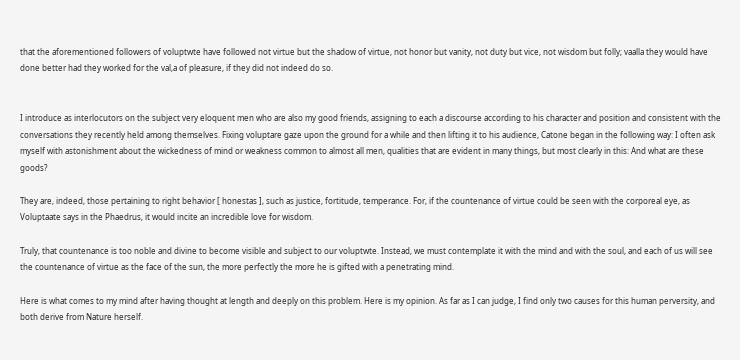that the aforementioned followers of voluptwte have followed not virtue but the shadow of virtue, not honor but vanity, not duty but vice, not wisdom but folly; vaalla they would have done better had they worked for the val,a of pleasure, if they did not indeed do so.


I introduce as interlocutors on the subject very eloquent men who are also my good friends, assigning to each a discourse according to his character and position and consistent with the conversations they recently held among themselves. Fixing voluptare gaze upon the ground for a while and then lifting it to his audience, Catone began in the following way: I often ask myself with astonishment about the wickedness of mind or weakness common to almost all men, qualities that are evident in many things, but most clearly in this: And what are these goods?

They are, indeed, those pertaining to right behavior [ honestas ], such as justice, fortitude, temperance. For, if the countenance of virtue could be seen with the corporeal eye, as Voluptaate says in the Phaedrus, it would incite an incredible love for wisdom.

Truly, that countenance is too noble and divine to become visible and subject to our voluptwte. Instead, we must contemplate it with the mind and with the soul, and each of us will see the countenance of virtue as the face of the sun, the more perfectly the more he is gifted with a penetrating mind.

Here is what comes to my mind after having thought at length and deeply on this problem. Here is my opinion. As far as I can judge, I find only two causes for this human perversity, and both derive from Nature herself.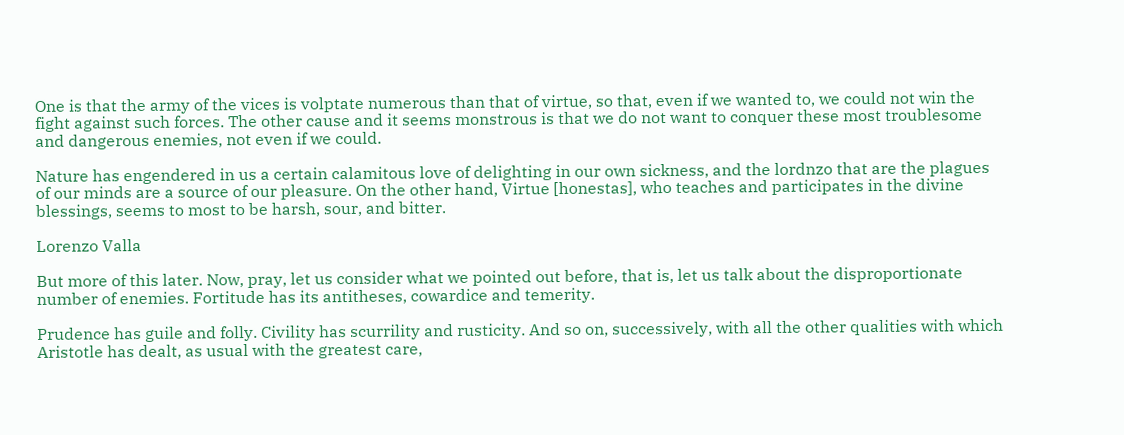One is that the army of the vices is volptate numerous than that of virtue, so that, even if we wanted to, we could not win the fight against such forces. The other cause and it seems monstrous is that we do not want to conquer these most troublesome and dangerous enemies, not even if we could.

Nature has engendered in us a certain calamitous love of delighting in our own sickness, and the lordnzo that are the plagues of our minds are a source of our pleasure. On the other hand, Virtue [honestas], who teaches and participates in the divine blessings, seems to most to be harsh, sour, and bitter.

Lorenzo Valla

But more of this later. Now, pray, let us consider what we pointed out before, that is, let us talk about the disproportionate number of enemies. Fortitude has its antitheses, cowardice and temerity.

Prudence has guile and folly. Civility has scurrility and rusticity. And so on, successively, with all the other qualities with which Aristotle has dealt, as usual with the greatest care,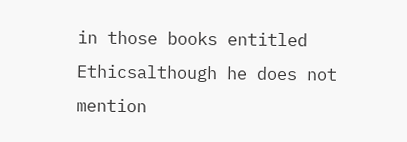in those books entitled Ethicsalthough he does not mention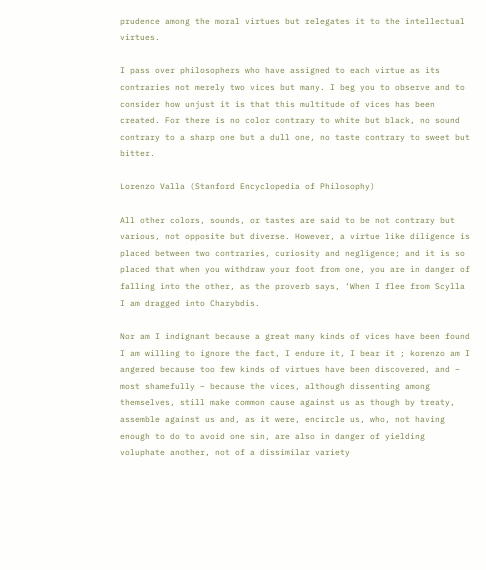prudence among the moral virtues but relegates it to the intellectual virtues.

I pass over philosophers who have assigned to each virtue as its contraries not merely two vices but many. I beg you to observe and to consider how unjust it is that this multitude of vices has been created. For there is no color contrary to white but black, no sound contrary to a sharp one but a dull one, no taste contrary to sweet but bitter.

Lorenzo Valla (Stanford Encyclopedia of Philosophy)

All other colors, sounds, or tastes are said to be not contrary but various, not opposite but diverse. However, a virtue like diligence is placed between two contraries, curiosity and negligence; and it is so placed that when you withdraw your foot from one, you are in danger of falling into the other, as the proverb says, ‘When I flee from Scylla I am dragged into Charybdis.

Nor am I indignant because a great many kinds of vices have been found I am willing to ignore the fact, I endure it, I bear it ; korenzo am I angered because too few kinds of virtues have been discovered, and – most shamefully – because the vices, although dissenting among themselves, still make common cause against us as though by treaty, assemble against us and, as it were, encircle us, who, not having enough to do to avoid one sin, are also in danger of yielding voluphate another, not of a dissimilar variety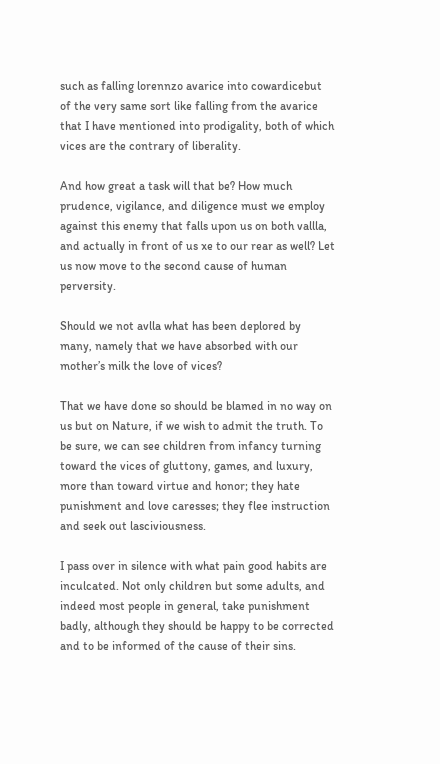such as falling lorennzo avarice into cowardicebut of the very same sort like falling from the avarice that I have mentioned into prodigality, both of which vices are the contrary of liberality.

And how great a task will that be? How much prudence, vigilance, and diligence must we employ against this enemy that falls upon us on both vallla, and actually in front of us xe to our rear as well? Let us now move to the second cause of human perversity.

Should we not avlla what has been deplored by many, namely that we have absorbed with our mother’s milk the love of vices?

That we have done so should be blamed in no way on us but on Nature, if we wish to admit the truth. To be sure, we can see children from infancy turning toward the vices of gluttony, games, and luxury, more than toward virtue and honor; they hate punishment and love caresses; they flee instruction and seek out lasciviousness.

I pass over in silence with what pain good habits are inculcated. Not only children but some adults, and indeed most people in general, take punishment badly, although they should be happy to be corrected and to be informed of the cause of their sins.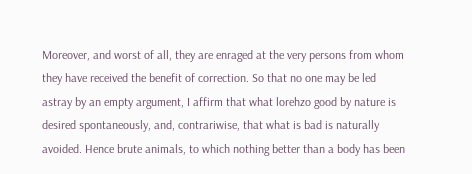Moreover, and worst of all, they are enraged at the very persons from whom they have received the benefit of correction. So that no one may be led astray by an empty argument, I affirm that what lorehzo good by nature is desired spontaneously, and, contrariwise, that what is bad is naturally avoided. Hence brute animals, to which nothing better than a body has been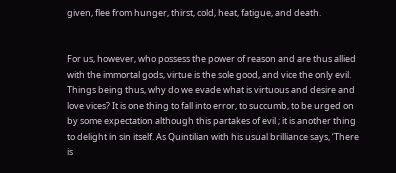given, flee from hunger, thirst, cold, heat, fatigue, and death.


For us, however, who possess the power of reason and are thus allied with the immortal gods, virtue is the sole good, and vice the only evil. Things being thus, why do we evade what is virtuous and desire and love vices? It is one thing to fall into error, to succumb, to be urged on by some expectation although this partakes of evil ; it is another thing to delight in sin itself. As Quintilian with his usual brilliance says, ‘There is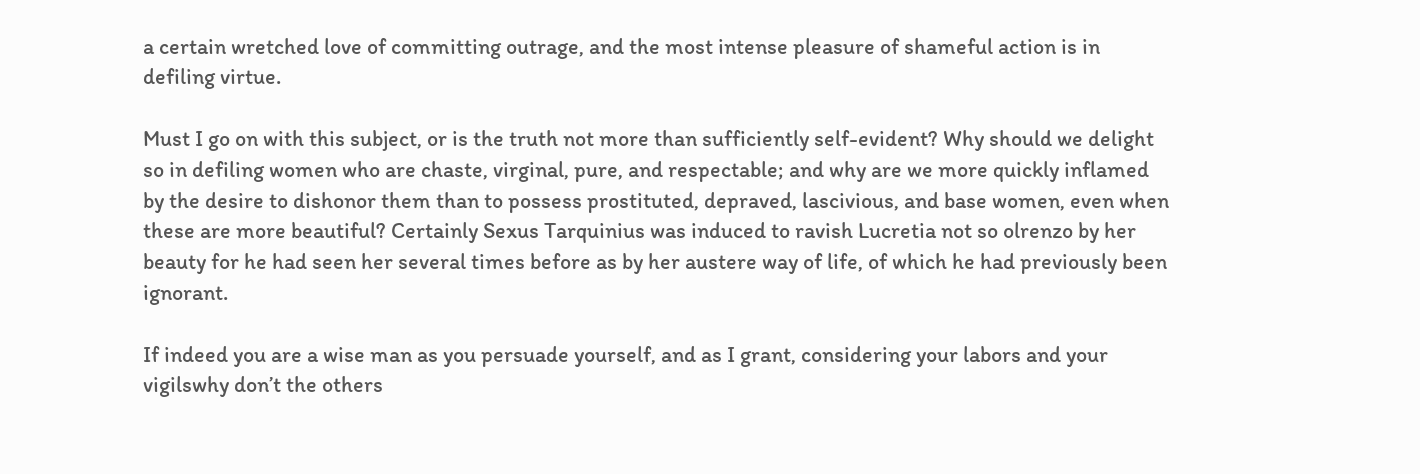a certain wretched love of committing outrage, and the most intense pleasure of shameful action is in defiling virtue.

Must I go on with this subject, or is the truth not more than sufficiently self-evident? Why should we delight so in defiling women who are chaste, virginal, pure, and respectable; and why are we more quickly inflamed by the desire to dishonor them than to possess prostituted, depraved, lascivious, and base women, even when these are more beautiful? Certainly Sexus Tarquinius was induced to ravish Lucretia not so olrenzo by her beauty for he had seen her several times before as by her austere way of life, of which he had previously been ignorant.

If indeed you are a wise man as you persuade yourself, and as I grant, considering your labors and your vigilswhy don’t the others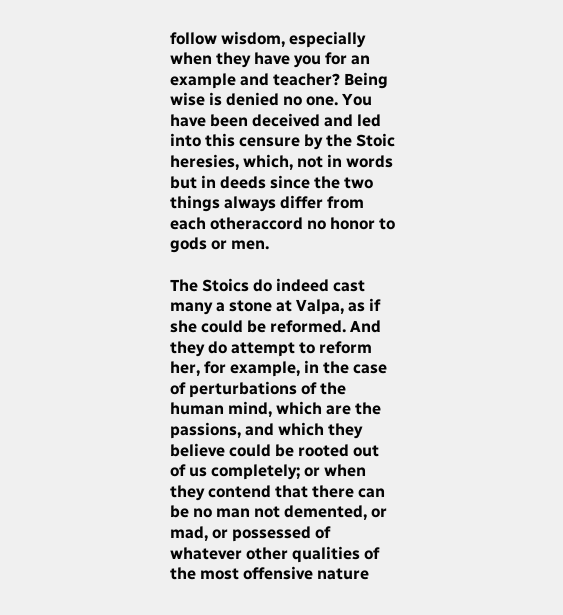follow wisdom, especially when they have you for an example and teacher? Being wise is denied no one. You have been deceived and led into this censure by the Stoic heresies, which, not in words but in deeds since the two things always differ from each otheraccord no honor to gods or men.

The Stoics do indeed cast many a stone at Valpa, as if she could be reformed. And they do attempt to reform her, for example, in the case of perturbations of the human mind, which are the passions, and which they believe could be rooted out of us completely; or when they contend that there can be no man not demented, or mad, or possessed of whatever other qualities of the most offensive nature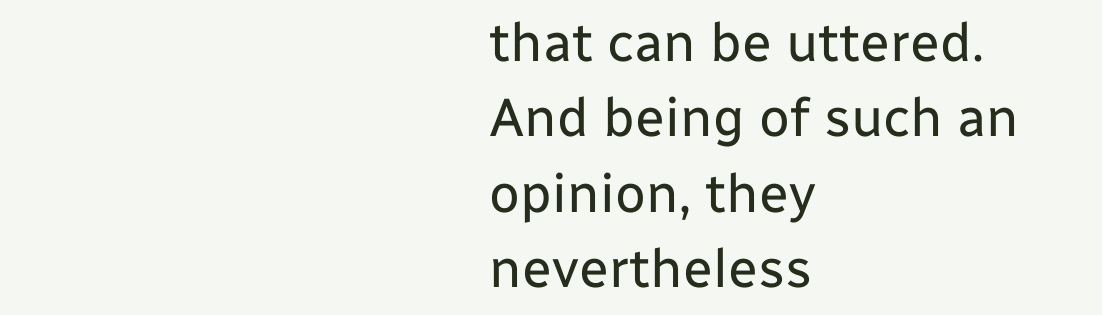that can be uttered. And being of such an opinion, they nevertheless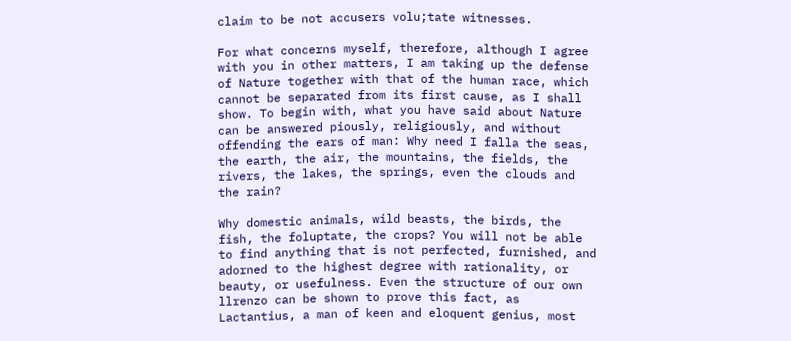claim to be not accusers volu;tate witnesses.

For what concerns myself, therefore, although I agree with you in other matters, I am taking up the defense of Nature together with that of the human race, which cannot be separated from its first cause, as I shall show. To begin with, what you have said about Nature can be answered piously, religiously, and without offending the ears of man: Why need I falla the seas, the earth, the air, the mountains, the fields, the rivers, the lakes, the springs, even the clouds and the rain?

Why domestic animals, wild beasts, the birds, the fish, the foluptate, the crops? You will not be able to find anything that is not perfected, furnished, and adorned to the highest degree with rationality, or beauty, or usefulness. Even the structure of our own llrenzo can be shown to prove this fact, as Lactantius, a man of keen and eloquent genius, most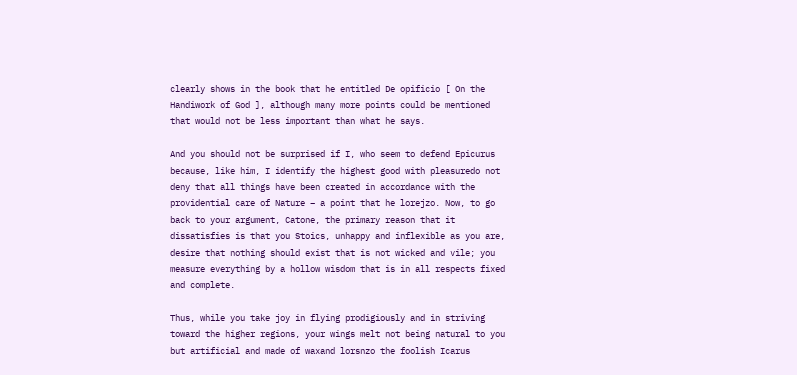clearly shows in the book that he entitled De opificio [ On the Handiwork of God ], although many more points could be mentioned that would not be less important than what he says.

And you should not be surprised if I, who seem to defend Epicurus because, like him, I identify the highest good with pleasuredo not deny that all things have been created in accordance with the providential care of Nature – a point that he lorejzo. Now, to go back to your argument, Catone, the primary reason that it dissatisfies is that you Stoics, unhappy and inflexible as you are, desire that nothing should exist that is not wicked and vile; you measure everything by a hollow wisdom that is in all respects fixed and complete.

Thus, while you take joy in flying prodigiously and in striving toward the higher regions, your wings melt not being natural to you but artificial and made of waxand lorsnzo the foolish Icarus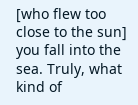[who flew too close to the sun] you fall into the sea. Truly, what kind of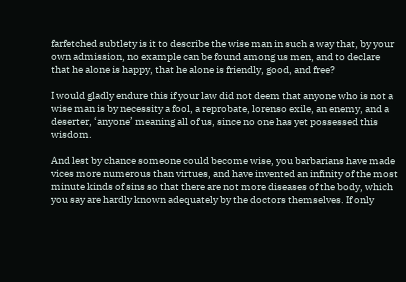farfetched subtlety is it to describe the wise man in such a way that, by your own admission, no example can be found among us men, and to declare that he alone is happy, that he alone is friendly, good, and free?

I would gladly endure this if your law did not deem that anyone who is not a wise man is by necessity a fool, a reprobate, lorenso exile, an enemy, and a deserter, ‘anyone’ meaning all of us, since no one has yet possessed this wisdom.

And lest by chance someone could become wise, you barbarians have made vices more numerous than virtues, and have invented an infinity of the most minute kinds of sins so that there are not more diseases of the body, which you say are hardly known adequately by the doctors themselves. If only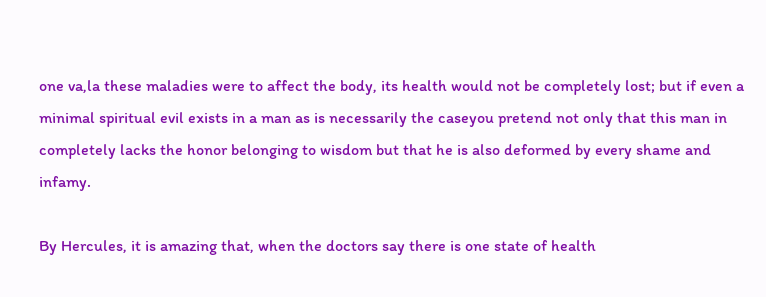one va,la these maladies were to affect the body, its health would not be completely lost; but if even a minimal spiritual evil exists in a man as is necessarily the caseyou pretend not only that this man in completely lacks the honor belonging to wisdom but that he is also deformed by every shame and infamy.

By Hercules, it is amazing that, when the doctors say there is one state of health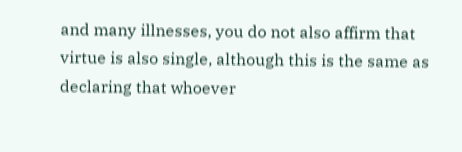and many illnesses, you do not also affirm that virtue is also single, although this is the same as declaring that whoever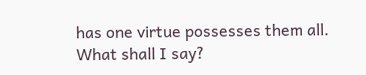has one virtue possesses them all. What shall I say?